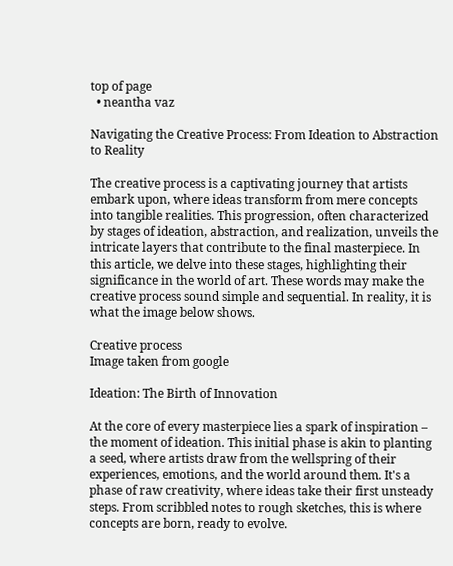top of page
  • neantha vaz

Navigating the Creative Process: From Ideation to Abstraction to Reality

The creative process is a captivating journey that artists embark upon, where ideas transform from mere concepts into tangible realities. This progression, often characterized by stages of ideation, abstraction, and realization, unveils the intricate layers that contribute to the final masterpiece. In this article, we delve into these stages, highlighting their significance in the world of art. These words may make the creative process sound simple and sequential. In reality, it is what the image below shows.

Creative process
Image taken from google

Ideation: The Birth of Innovation

At the core of every masterpiece lies a spark of inspiration – the moment of ideation. This initial phase is akin to planting a seed, where artists draw from the wellspring of their experiences, emotions, and the world around them. It's a phase of raw creativity, where ideas take their first unsteady steps. From scribbled notes to rough sketches, this is where concepts are born, ready to evolve.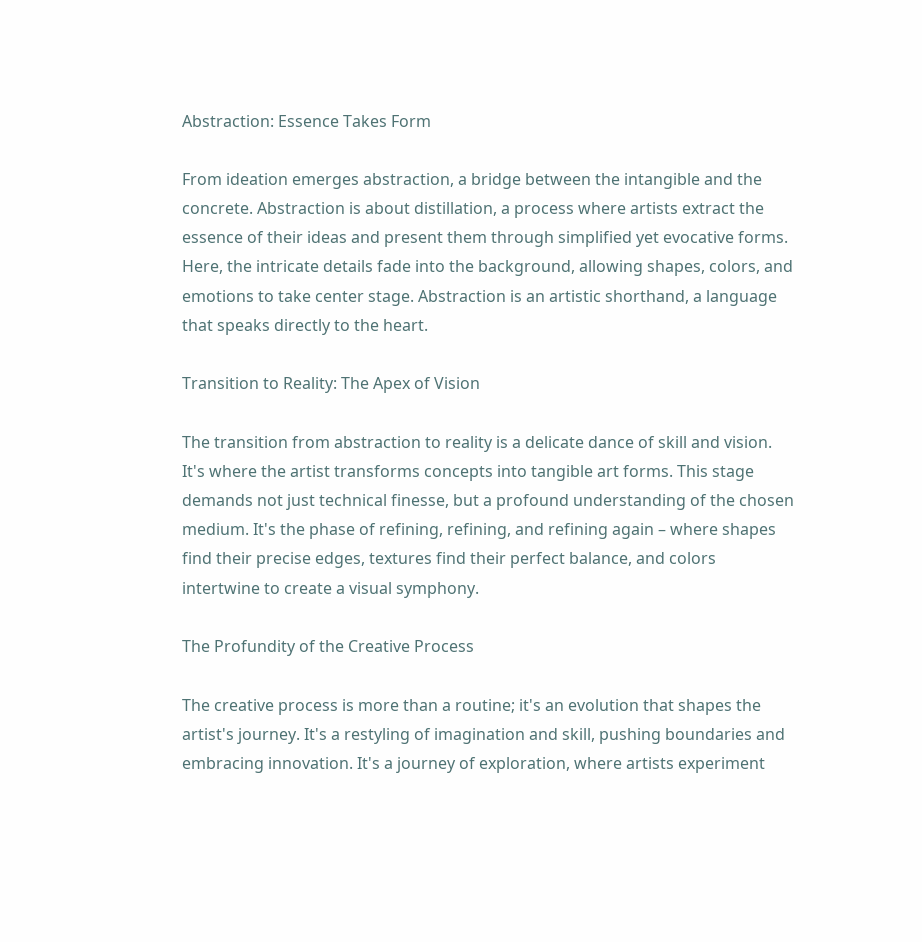Abstraction: Essence Takes Form

From ideation emerges abstraction, a bridge between the intangible and the concrete. Abstraction is about distillation, a process where artists extract the essence of their ideas and present them through simplified yet evocative forms. Here, the intricate details fade into the background, allowing shapes, colors, and emotions to take center stage. Abstraction is an artistic shorthand, a language that speaks directly to the heart.

Transition to Reality: The Apex of Vision

The transition from abstraction to reality is a delicate dance of skill and vision. It's where the artist transforms concepts into tangible art forms. This stage demands not just technical finesse, but a profound understanding of the chosen medium. It's the phase of refining, refining, and refining again – where shapes find their precise edges, textures find their perfect balance, and colors intertwine to create a visual symphony.

The Profundity of the Creative Process

The creative process is more than a routine; it's an evolution that shapes the artist's journey. It's a restyling of imagination and skill, pushing boundaries and embracing innovation. It's a journey of exploration, where artists experiment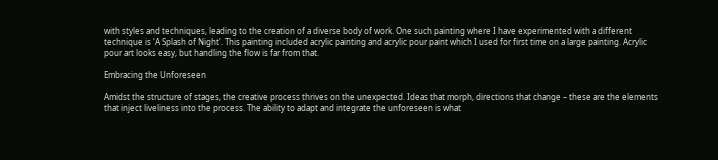with styles and techniques, leading to the creation of a diverse body of work. One such painting where I have experimented with a different technique is 'A Splash of Night'. This painting included acrylic painting and acrylic pour paint which I used for first time on a large painting. Acrylic pour art looks easy, but handling the flow is far from that.

Embracing the Unforeseen

Amidst the structure of stages, the creative process thrives on the unexpected. Ideas that morph, directions that change – these are the elements that inject liveliness into the process. The ability to adapt and integrate the unforeseen is what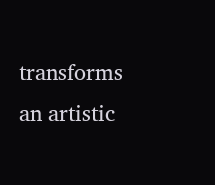transforms an artistic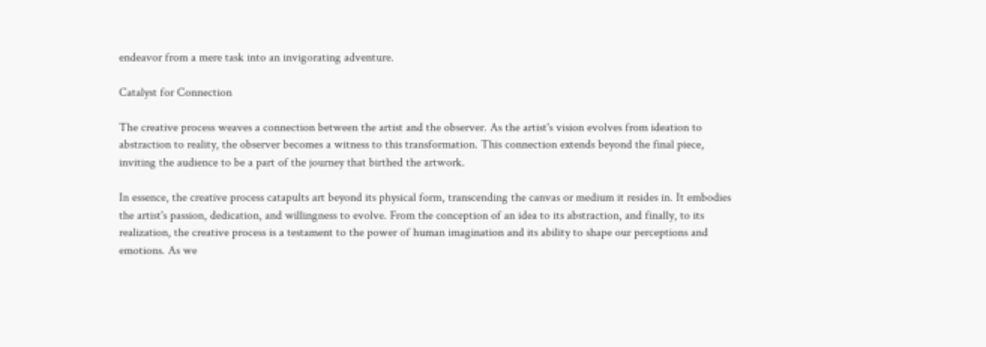endeavor from a mere task into an invigorating adventure.

Catalyst for Connection

The creative process weaves a connection between the artist and the observer. As the artist's vision evolves from ideation to abstraction to reality, the observer becomes a witness to this transformation. This connection extends beyond the final piece, inviting the audience to be a part of the journey that birthed the artwork.

In essence, the creative process catapults art beyond its physical form, transcending the canvas or medium it resides in. It embodies the artist's passion, dedication, and willingness to evolve. From the conception of an idea to its abstraction, and finally, to its realization, the creative process is a testament to the power of human imagination and its ability to shape our perceptions and emotions. As we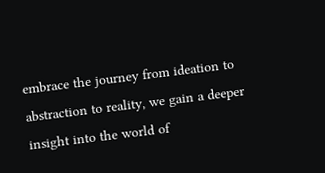embrace the journey from ideation to abstraction to reality, we gain a deeper insight into the world of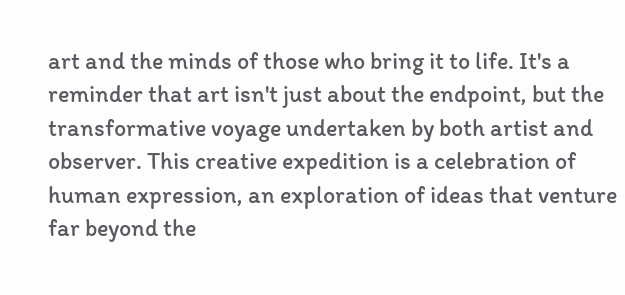art and the minds of those who bring it to life. It's a reminder that art isn't just about the endpoint, but the transformative voyage undertaken by both artist and observer. This creative expedition is a celebration of human expression, an exploration of ideas that venture far beyond the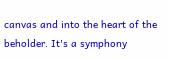canvas and into the heart of the beholder. It's a symphony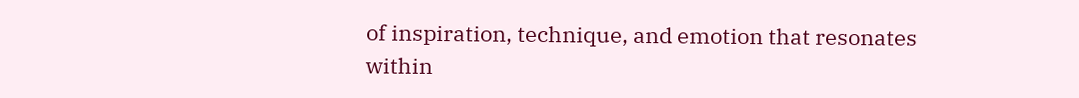of inspiration, technique, and emotion that resonates within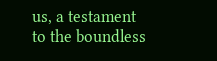us, a testament to the boundless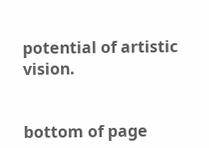potential of artistic vision.


bottom of page